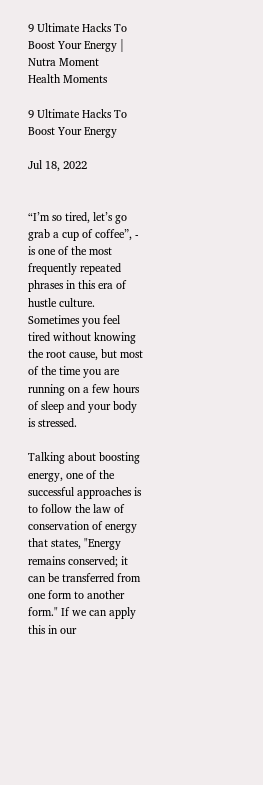9 Ultimate Hacks To Boost Your Energy | Nutra Moment
Health Moments

9 Ultimate Hacks To Boost Your Energy

Jul 18, 2022


“I’m so tired, let’s go grab a cup of coffee”, - is one of the most frequently repeated phrases in this era of hustle culture. Sometimes you feel tired without knowing the root cause, but most of the time you are running on a few hours of sleep and your body is stressed.

Talking about boosting energy, one of the successful approaches is to follow the law of conservation of energy that states, "Energy remains conserved; it can be transferred from one form to another form." If we can apply this in our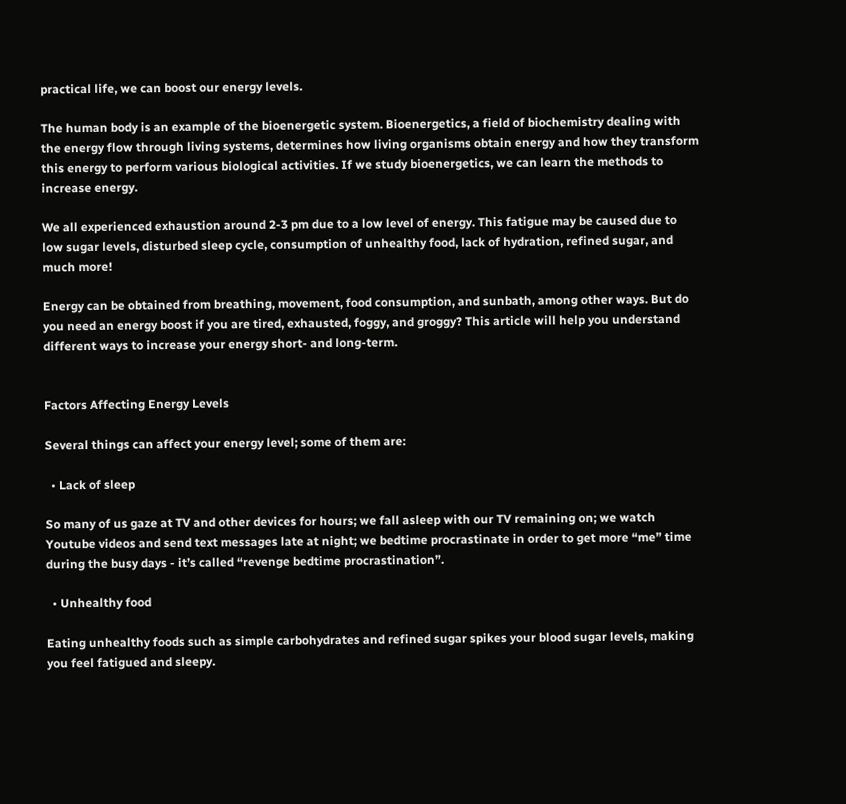practical life, we can boost our energy levels.

The human body is an example of the bioenergetic system. Bioenergetics, a field of biochemistry dealing with the energy flow through living systems, determines how living organisms obtain energy and how they transform this energy to perform various biological activities. If we study bioenergetics, we can learn the methods to increase energy.

We all experienced exhaustion around 2-3 pm due to a low level of energy. This fatigue may be caused due to low sugar levels, disturbed sleep cycle, consumption of unhealthy food, lack of hydration, refined sugar, and much more!

Energy can be obtained from breathing, movement, food consumption, and sunbath, among other ways. But do you need an energy boost if you are tired, exhausted, foggy, and groggy? This article will help you understand different ways to increase your energy short- and long-term.


Factors Affecting Energy Levels

Several things can affect your energy level; some of them are:

  • Lack of sleep

So many of us gaze at TV and other devices for hours; we fall asleep with our TV remaining on; we watch Youtube videos and send text messages late at night; we bedtime procrastinate in order to get more “me” time during the busy days - it’s called “revenge bedtime procrastination”.

  • Unhealthy food

Eating unhealthy foods such as simple carbohydrates and refined sugar spikes your blood sugar levels, making you feel fatigued and sleepy.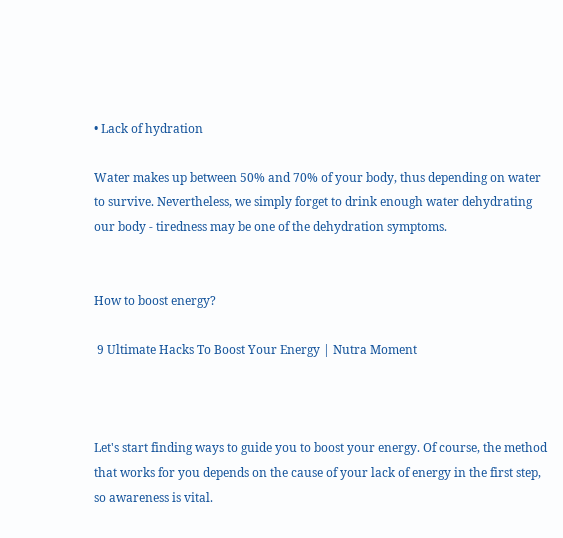• Lack of hydration

Water makes up between 50% and 70% of your body, thus depending on water to survive. Nevertheless, we simply forget to drink enough water dehydrating our body - tiredness may be one of the dehydration symptoms.


How to boost energy?

 9 Ultimate Hacks To Boost Your Energy | Nutra Moment



Let's start finding ways to guide you to boost your energy. Of course, the method that works for you depends on the cause of your lack of energy in the first step, so awareness is vital.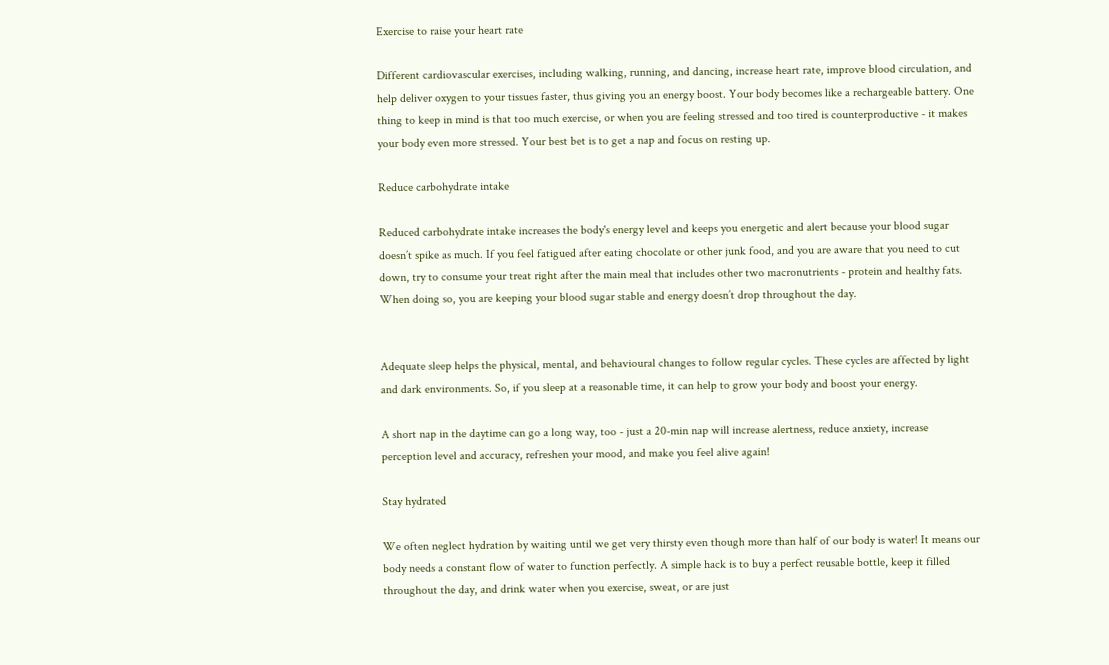Exercise to raise your heart rate

Different cardiovascular exercises, including walking, running, and dancing, increase heart rate, improve blood circulation, and help deliver oxygen to your tissues faster, thus giving you an energy boost. Your body becomes like a rechargeable battery. One thing to keep in mind is that too much exercise, or when you are feeling stressed and too tired is counterproductive - it makes your body even more stressed. Your best bet is to get a nap and focus on resting up.

Reduce carbohydrate intake

Reduced carbohydrate intake increases the body's energy level and keeps you energetic and alert because your blood sugar doesn’t spike as much. If you feel fatigued after eating chocolate or other junk food, and you are aware that you need to cut down, try to consume your treat right after the main meal that includes other two macronutrients - protein and healthy fats. When doing so, you are keeping your blood sugar stable and energy doesn’t drop throughout the day.


Adequate sleep helps the physical, mental, and behavioural changes to follow regular cycles. These cycles are affected by light and dark environments. So, if you sleep at a reasonable time, it can help to grow your body and boost your energy.

A short nap in the daytime can go a long way, too - just a 20-min nap will increase alertness, reduce anxiety, increase perception level and accuracy, refreshen your mood, and make you feel alive again!

Stay hydrated

We often neglect hydration by waiting until we get very thirsty even though more than half of our body is water! It means our body needs a constant flow of water to function perfectly. A simple hack is to buy a perfect reusable bottle, keep it filled throughout the day, and drink water when you exercise, sweat, or are just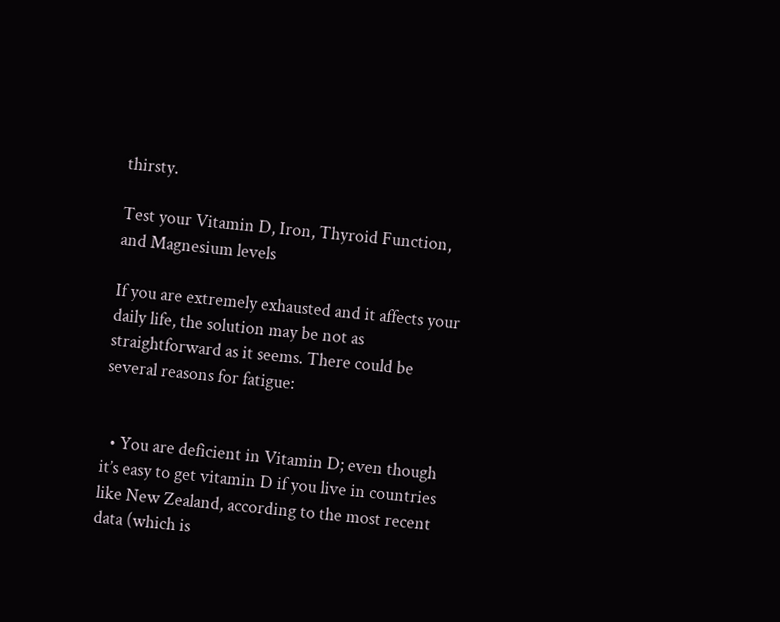thirsty.

Test your Vitamin D, Iron, Thyroid Function, and Magnesium levels

If you are extremely exhausted and it affects your daily life, the solution may be not as straightforward as it seems. There could be several reasons for fatigue:


  • You are deficient in Vitamin D; even though it’s easy to get vitamin D if you live in countries like New Zealand, according to the most recent data (which is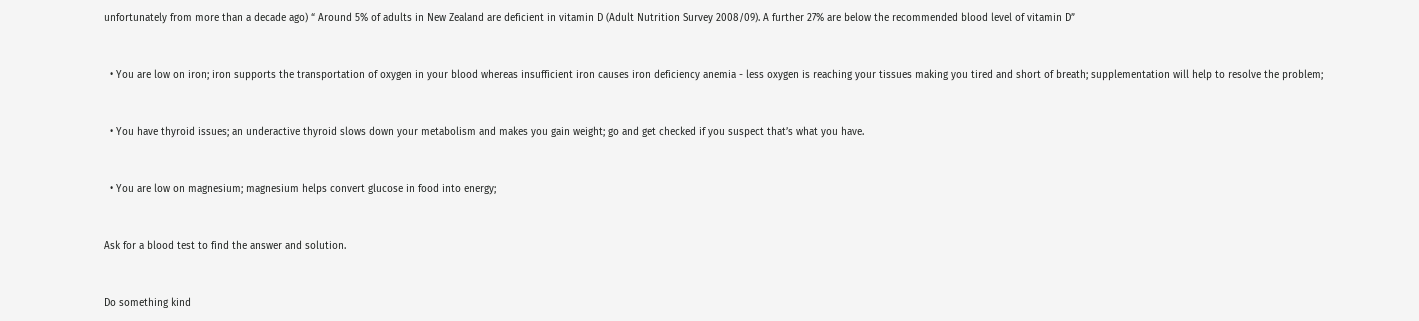unfortunately from more than a decade ago) “ Around 5% of adults in New Zealand are deficient in vitamin D (Adult Nutrition Survey 2008/09). A further 27% are below the recommended blood level of vitamin D”


  • You are low on iron; iron supports the transportation of oxygen in your blood whereas insufficient iron causes iron deficiency anemia - less oxygen is reaching your tissues making you tired and short of breath; supplementation will help to resolve the problem;


  • You have thyroid issues; an underactive thyroid slows down your metabolism and makes you gain weight; go and get checked if you suspect that’s what you have.


  • You are low on magnesium; magnesium helps convert glucose in food into energy;


Ask for a blood test to find the answer and solution.


Do something kind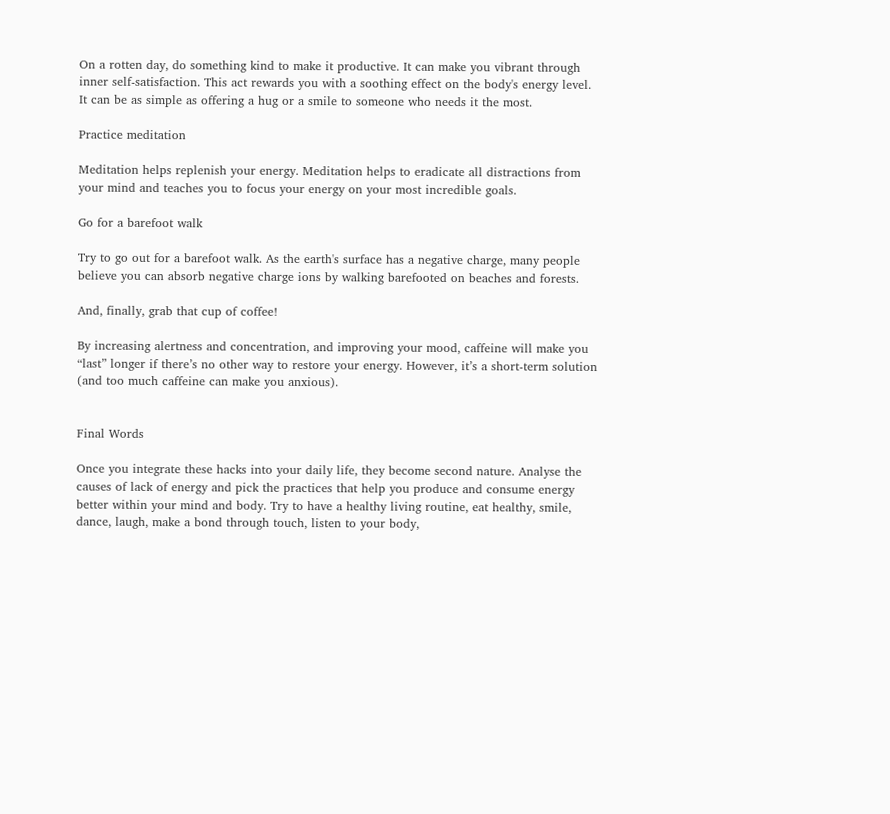On a rotten day, do something kind to make it productive. It can make you vibrant through inner self-satisfaction. This act rewards you with a soothing effect on the body's energy level. It can be as simple as offering a hug or a smile to someone who needs it the most.

Practice meditation

Meditation helps replenish your energy. Meditation helps to eradicate all distractions from your mind and teaches you to focus your energy on your most incredible goals.

Go for a barefoot walk

Try to go out for a barefoot walk. As the earth's surface has a negative charge, many people believe you can absorb negative charge ions by walking barefooted on beaches and forests.

And, finally, grab that cup of coffee!

By increasing alertness and concentration, and improving your mood, caffeine will make you “last” longer if there’s no other way to restore your energy. However, it’s a short-term solution (and too much caffeine can make you anxious).


Final Words

Once you integrate these hacks into your daily life, they become second nature. Analyse the causes of lack of energy and pick the practices that help you produce and consume energy better within your mind and body. Try to have a healthy living routine, eat healthy, smile, dance, laugh, make a bond through touch, listen to your body,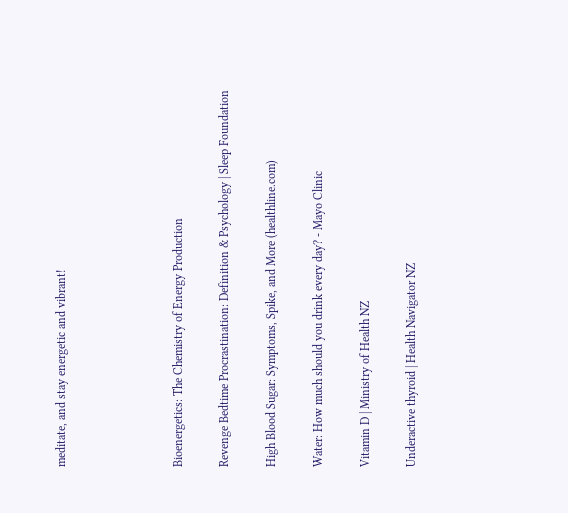meditate, and stay energetic and vibrant!




Bioenergetics: The Chemistry of Energy Production

Revenge Bedtime Procrastination: Definition & Psychology | Sleep Foundation

High Blood Sugar: Symptoms, Spike, and More (healthline.com)

Water: How much should you drink every day? - Mayo Clinic

Vitamin D | Ministry of Health NZ

Underactive thyroid | Health Navigator NZ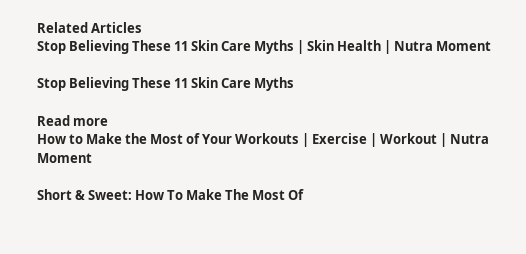Related Articles
Stop Believing These 11 Skin Care Myths | Skin Health | Nutra Moment

Stop Believing These 11 Skin Care Myths

Read more
How to Make the Most of Your Workouts | Exercise | Workout | Nutra Moment

Short & Sweet: How To Make The Most Of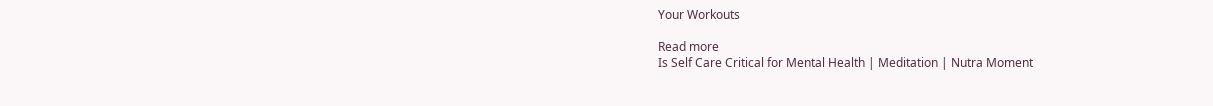Your Workouts

Read more
Is Self Care Critical for Mental Health | Meditation | Nutra Moment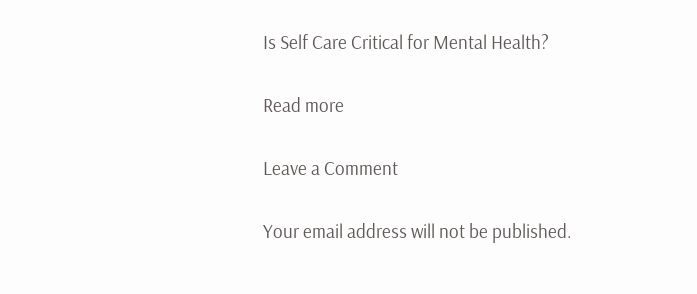Is Self Care Critical for Mental Health?

Read more

Leave a Comment

Your email address will not be published.